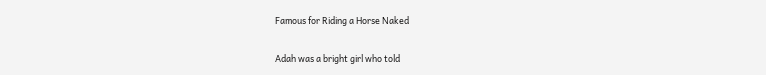Famous for Riding a Horse Naked

Adah was a bright girl who told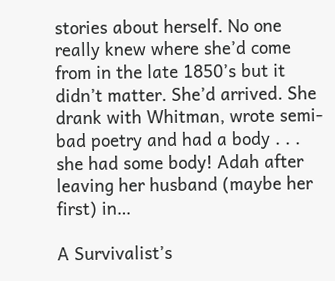stories about herself. No one really knew where she’d come from in the late 1850’s but it didn’t matter. She’d arrived. She drank with Whitman, wrote semi-bad poetry and had a body . . .  she had some body! Adah after leaving her husband (maybe her first) in…

A Survivalist’s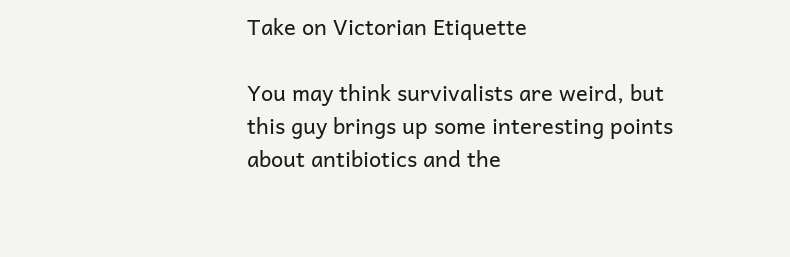Take on Victorian Etiquette

You may think survivalists are weird, but this guy brings up some interesting points about antibiotics and the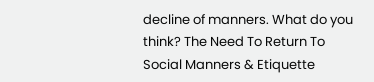decline of manners. What do you think? The Need To Return To Social Manners & Etiquette